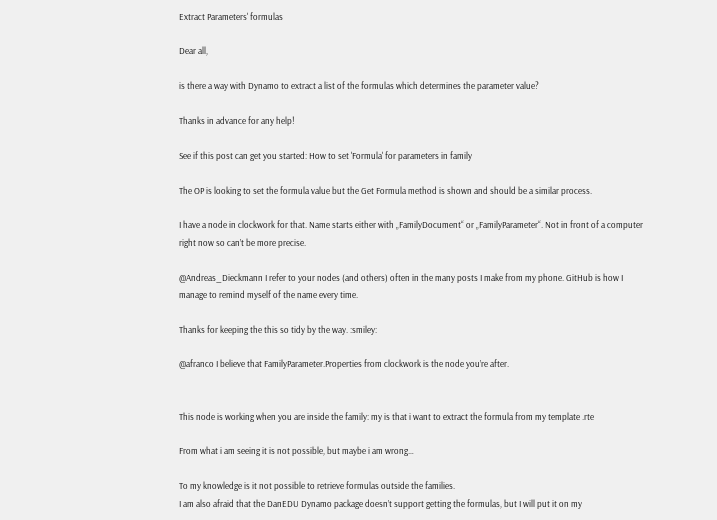Extract Parameters' formulas

Dear all,

is there a way with Dynamo to extract a list of the formulas which determines the parameter value?

Thanks in advance for any help!

See if this post can get you started: How to set 'Formula' for parameters in family

The OP is looking to set the formula value but the Get Formula method is shown and should be a similar process.

I have a node in clockwork for that. Name starts either with „FamilyDocument“ or „FamilyParameter“. Not in front of a computer right now so can’t be more precise.

@Andreas_Dieckmann I refer to your nodes (and others) often in the many posts I make from my phone. GitHub is how I manage to remind myself of the name every time.

Thanks for keeping the this so tidy by the way. :smiley:

@afranco I believe that FamilyParameter.Properties from clockwork is the node you’re after.


This node is working when you are inside the family: my is that i want to extract the formula from my template .rte

From what i am seeing it is not possible, but maybe i am wrong…

To my knowledge is it not possible to retrieve formulas outside the families.
I am also afraid that the DanEDU Dynamo package doesn’t support getting the formulas, but I will put it on my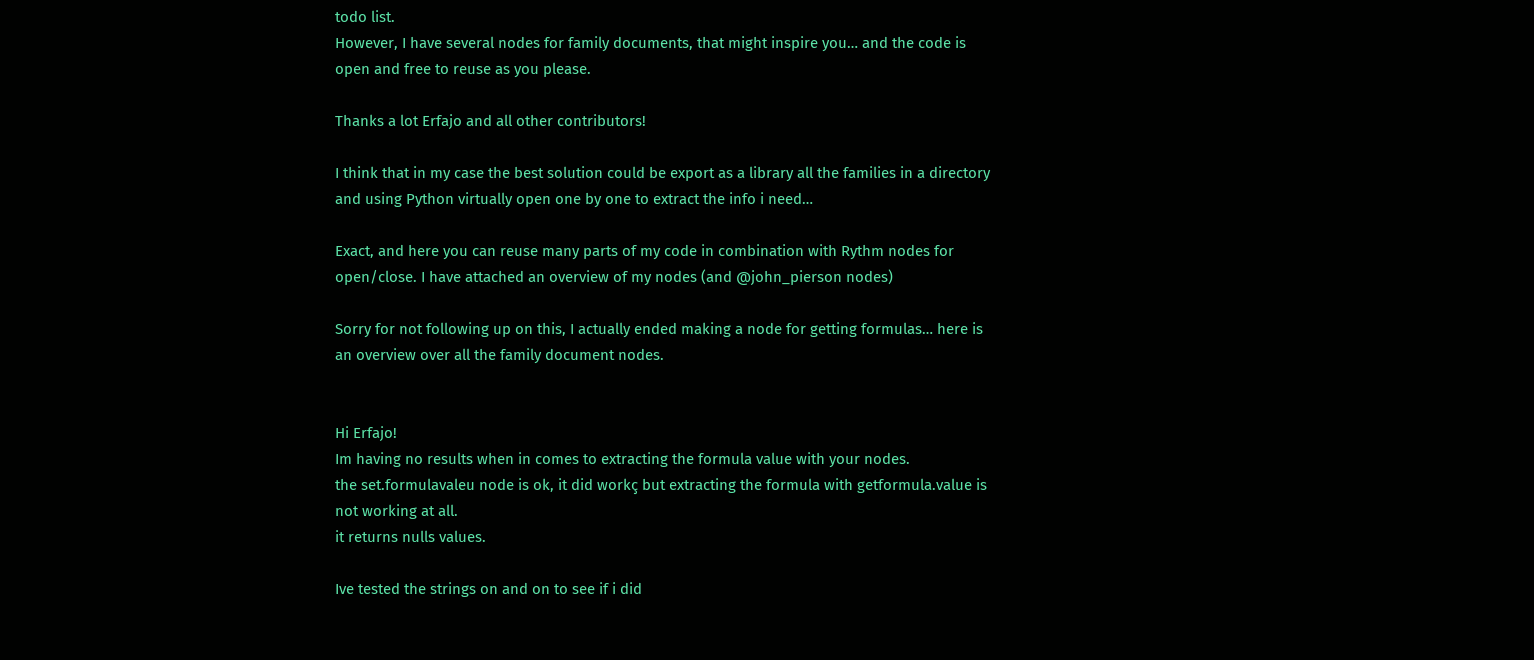todo list.
However, I have several nodes for family documents, that might inspire you… and the code is open and free to reuse as you please.

Thanks a lot Erfajo and all other contributors!

I think that in my case the best solution could be export as a library all the families in a directory and using Python virtually open one by one to extract the info i need…

Exact, and here you can reuse many parts of my code in combination with Rythm nodes for open/close. I have attached an overview of my nodes (and @john_pierson nodes)

Sorry for not following up on this, I actually ended making a node for getting formulas… here is an overview over all the family document nodes.


Hi Erfajo!
Im having no results when in comes to extracting the formula value with your nodes.
the set.formulavaleu node is ok, it did workç but extracting the formula with getformula.value is not working at all.
it returns nulls values.

Ive tested the strings on and on to see if i did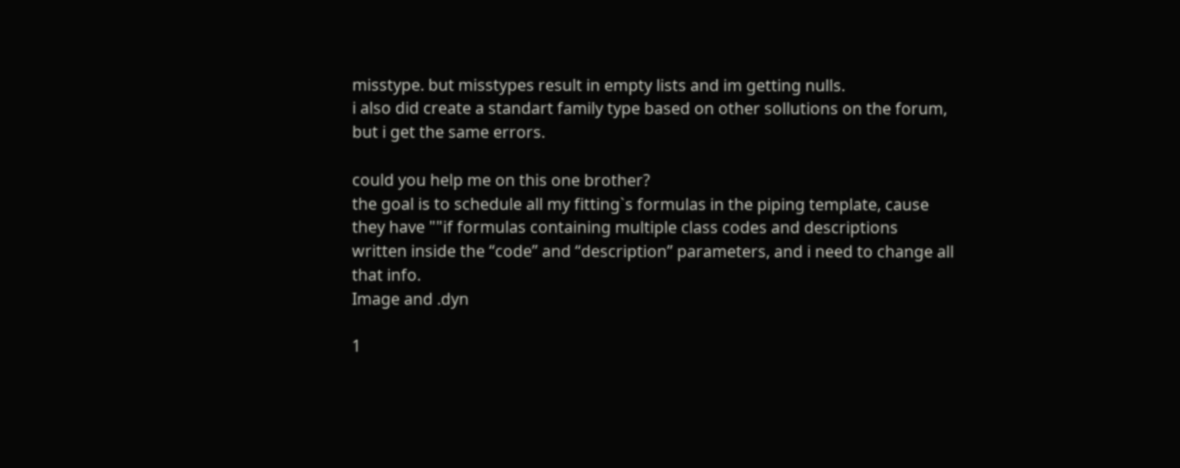misstype. but misstypes result in empty lists and im getting nulls.
i also did create a standart family type based on other sollutions on the forum, but i get the same errors.

could you help me on this one brother?
the goal is to schedule all my fitting`s formulas in the piping template, cause they have ""if formulas containing multiple class codes and descriptions written inside the “code” and “description” parameters, and i need to change all that info.
Image and .dyn

1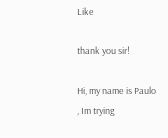Like

thank you sir!

Hi, my name is Paulo , Im trying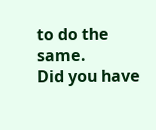to do the same.
Did you have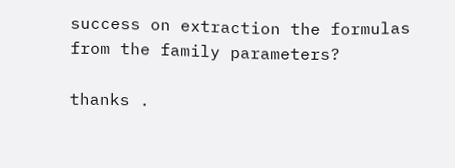success on extraction the formulas from the family parameters?

thanks .